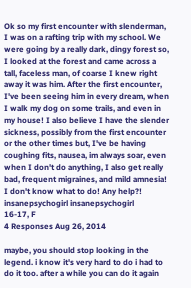Ok so my first encounter with slenderman, I was on a rafting trip with my school. We were going by a really dark, dingy forest so, I looked at the forest and came across a tall, faceless man, of coarse I knew right away it was him. After the first encounter, I've been seeing him in every dream, when I walk my dog on some trails, and even in my house! I also believe I have the slender sickness, possibly from the first encounter or the other times but, I've be having coughing fits, nausea, im always soar, even when I don't do anything, I also get really bad, frequent migraines, and mild amnesia! I don't know what to do! Any help?!
insanepsychogirl insanepsychogirl
16-17, F
4 Responses Aug 26, 2014

maybe, you should stop looking in the legend. i know it's very hard to do i had to do it too. after a while you can do it again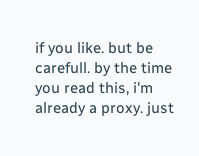if you like. but be carefull. by the time you read this, i'm already a proxy. just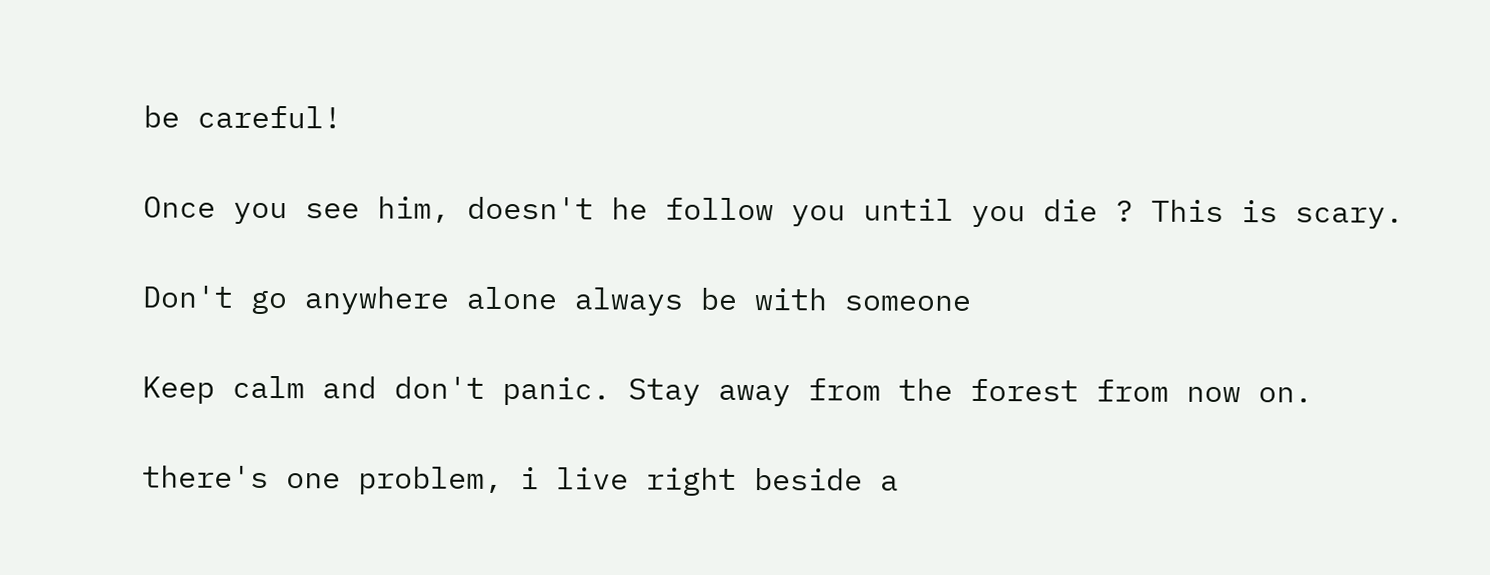be careful!

Once you see him, doesn't he follow you until you die ? This is scary.

Don't go anywhere alone always be with someone

Keep calm and don't panic. Stay away from the forest from now on.

there's one problem, i live right beside a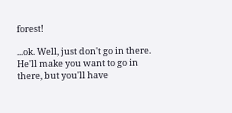forest!

...ok. Well, just don't go in there. He'll make you want to go in there, but you'll have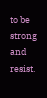to be strong and resist.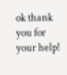ok thank you for your help!